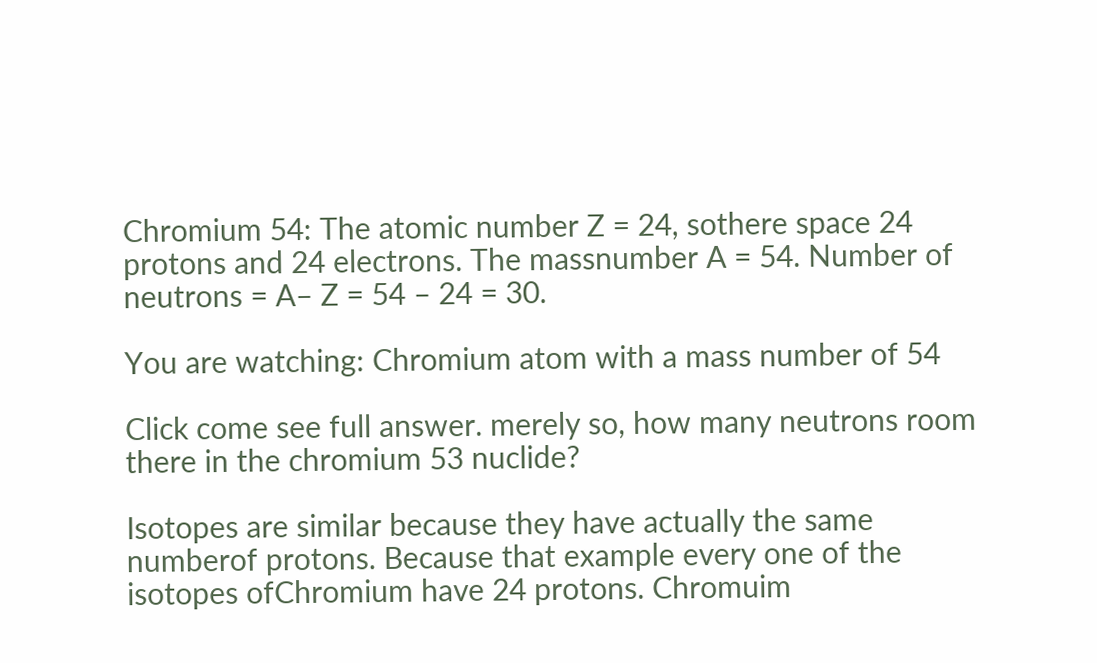Chromium 54: The atomic number Z = 24, sothere space 24 protons and 24 electrons. The massnumber A = 54. Number of neutrons = A– Z = 54 – 24 = 30.

You are watching: Chromium atom with a mass number of 54

Click come see full answer. merely so, how many neutrons room there in the chromium 53 nuclide?

Isotopes are similar because they have actually the same numberof protons. Because that example every one of the isotopes ofChromium have 24 protons. Chromuim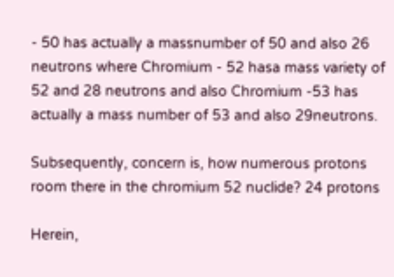- 50 has actually a massnumber of 50 and also 26 neutrons where Chromium - 52 hasa mass variety of 52 and 28 neutrons and also Chromium -53 has actually a mass number of 53 and also 29neutrons.

Subsequently, concern is, how numerous protons room there in the chromium 52 nuclide? 24 protons

Herein,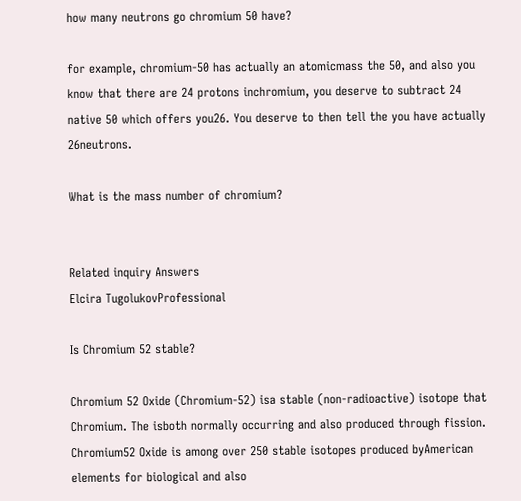how many neutrons go chromium 50 have?

for example, chromium-50 has actually an atomicmass the 50, and also you know that there are 24 protons inchromium, you deserve to subtract 24 native 50 which offers you26. You deserve to then tell the you have actually 26neutrons.

What is the mass number of chromium?


Related inquiry Answers
Elcira TugolukovProfessional

Is Chromium 52 stable?

Chromium 52 Oxide (Chromium-52) isa stable (non-radioactive) isotope that Chromium. The isboth normally occurring and also produced through fission. Chromium52 Oxide is among over 250 stable isotopes produced byAmerican elements for biological and also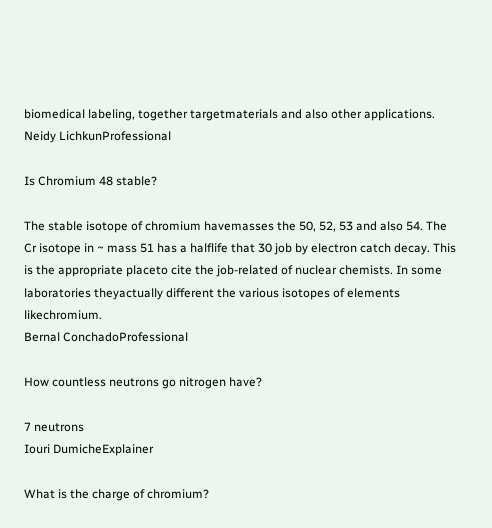biomedical labeling, together targetmaterials and also other applications.
Neidy LichkunProfessional

Is Chromium 48 stable?

The stable isotope of chromium havemasses the 50, 52, 53 and also 54. The Cr isotope in ~ mass 51 has a halflife that 30 job by electron catch decay. This is the appropriate placeto cite the job-related of nuclear chemists. In some laboratories theyactually different the various isotopes of elements likechromium.
Bernal ConchadoProfessional

How countless neutrons go nitrogen have?

7 neutrons
Iouri DumicheExplainer

What is the charge of chromium?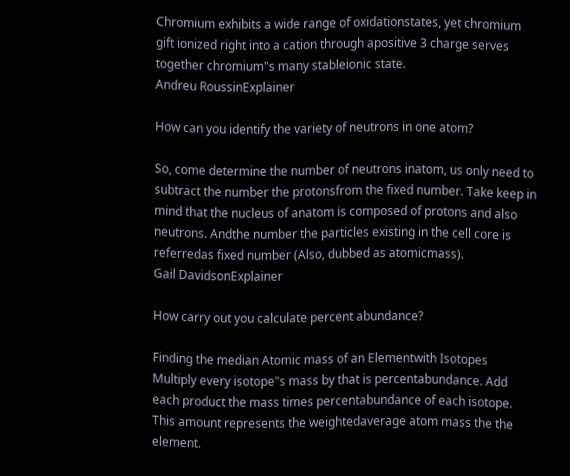Chromium exhibits a wide range of oxidationstates, yet chromium gift ionized right into a cation through apositive 3 charge serves together chromium"s many stableionic state.
Andreu RoussinExplainer

How can you identify the variety of neutrons in one atom?

So, come determine the number of neutrons inatom, us only need to subtract the number the protonsfrom the fixed number. Take keep in mind that the nucleus of anatom is composed of protons and also neutrons. Andthe number the particles existing in the cell core is referredas fixed number (Also, dubbed as atomicmass).
Gail DavidsonExplainer

How carry out you calculate percent abundance?

Finding the median Atomic mass of an Elementwith Isotopes
Multiply every isotope"s mass by that is percentabundance. Add each product the mass times percentabundance of each isotope. This amount represents the weightedaverage atom mass the the element.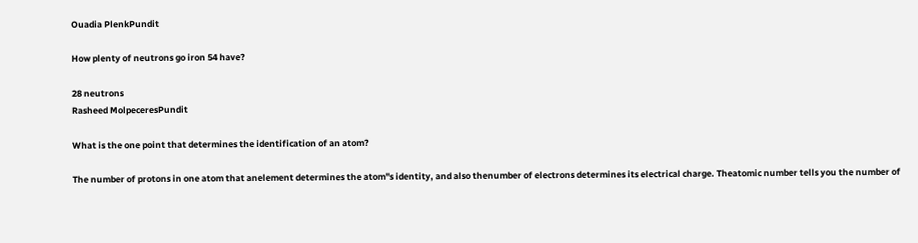Ouadia PlenkPundit

How plenty of neutrons go iron 54 have?

28 neutrons
Rasheed MolpeceresPundit

What is the one point that determines the identification of an atom?

The number of protons in one atom that anelement determines the atom"s identity, and also thenumber of electrons determines its electrical charge. Theatomic number tells you the number of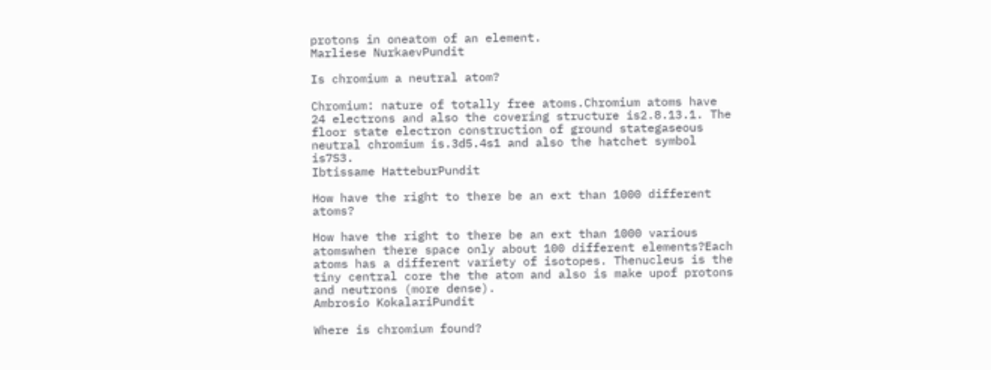protons in oneatom of an element.
Marliese NurkaevPundit

Is chromium a neutral atom?

Chromium: nature of totally free atoms.Chromium atoms have 24 electrons and also the covering structure is2.8.13.1. The floor state electron construction of ground stategaseous neutral chromium is.3d5.4s1 and also the hatchet symbol is7S3.
Ibtissame HatteburPundit

How have the right to there be an ext than 1000 different atoms?

How have the right to there be an ext than 1000 various atomswhen there space only about 100 different elements?Each atoms has a different variety of isotopes. Thenucleus is the tiny central core the the atom and also is make upof protons and neutrons (more dense).
Ambrosio KokalariPundit

Where is chromium found?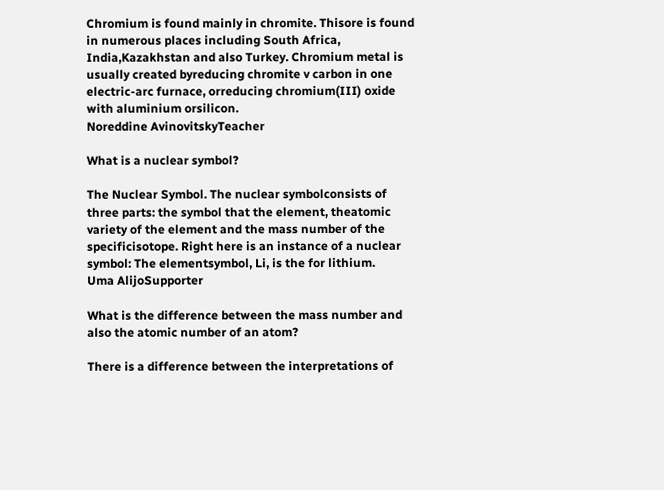Chromium is found mainly in chromite. Thisore is found in numerous places including South Africa, India,Kazakhstan and also Turkey. Chromium metal is usually created byreducing chromite v carbon in one electric-arc furnace, orreducing chromium(III) oxide with aluminium orsilicon.
Noreddine AvinovitskyTeacher

What is a nuclear symbol?

The Nuclear Symbol. The nuclear symbolconsists of three parts: the symbol that the element, theatomic variety of the element and the mass number of the specificisotope. Right here is an instance of a nuclear symbol: The elementsymbol, Li, is the for lithium.
Uma AlijoSupporter

What is the difference between the mass number and also the atomic number of an atom?

There is a difference between the interpretations of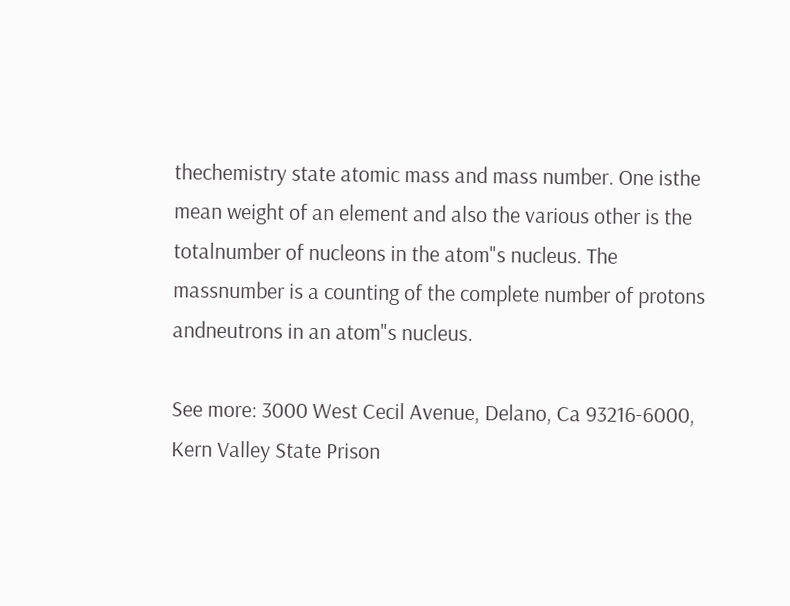thechemistry state atomic mass and mass number. One isthe mean weight of an element and also the various other is the totalnumber of nucleons in the atom"s nucleus. The massnumber is a counting of the complete number of protons andneutrons in an atom"s nucleus.

See more: 3000 West Cecil Avenue, Delano, Ca 93216-6000, Kern Valley State Prison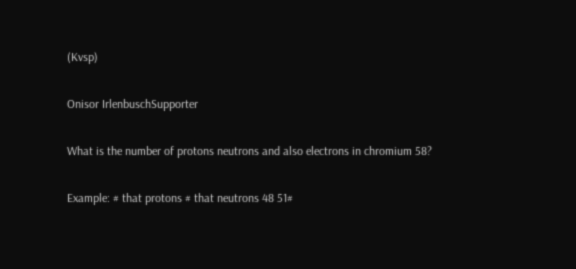(Kvsp)

Onisor IrlenbuschSupporter

What is the number of protons neutrons and also electrons in chromium 58?

Example: # that protons # that neutrons 48 51#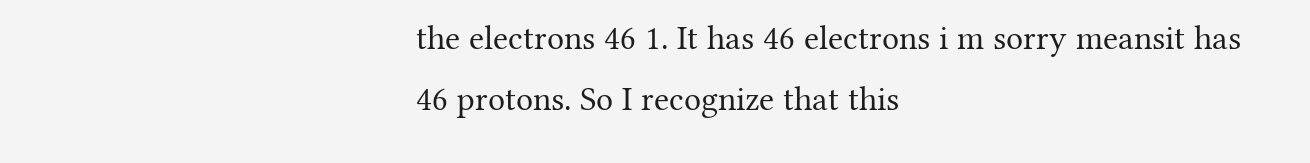the electrons 46 1. It has 46 electrons i m sorry meansit has 46 protons. So I recognize that this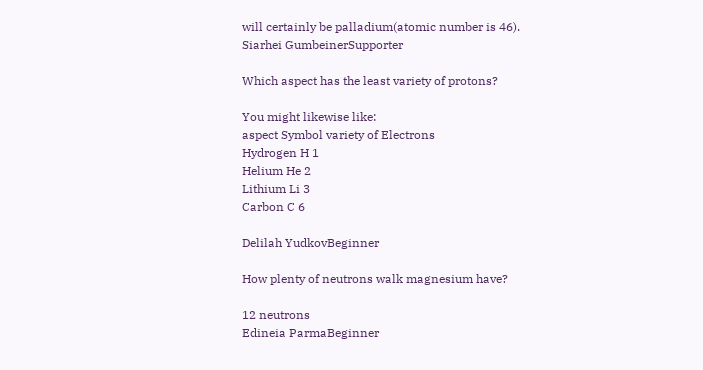will certainly be palladium(atomic number is 46).
Siarhei GumbeinerSupporter

Which aspect has the least variety of protons?

You might likewise like:
aspect Symbol variety of Electrons
Hydrogen H 1
Helium He 2
Lithium Li 3
Carbon C 6

Delilah YudkovBeginner

How plenty of neutrons walk magnesium have?

12 neutrons
Edineia ParmaBeginner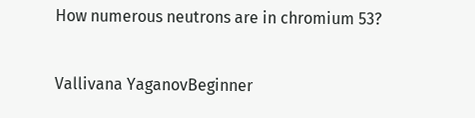How numerous neutrons are in chromium 53?

Vallivana YaganovBeginner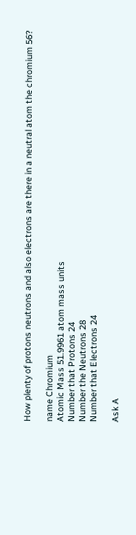How plenty of protons neutrons and also electrons are there in a neutral atom the chromium 56?

name Chromium
Atomic Mass 51.9961 atom mass units
Number that Protons 24
Number the Neutrons 28
Number that Electrons 24

Ask A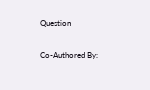Question

Co-Authored By: